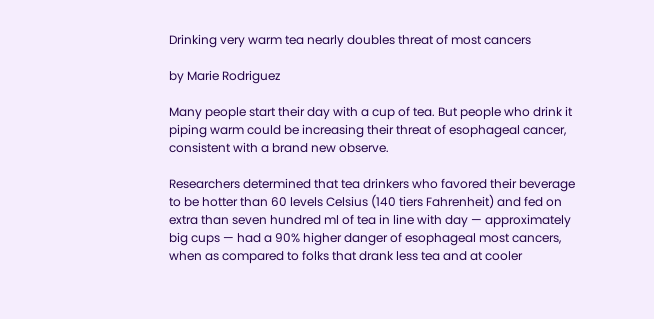Drinking very warm tea nearly doubles threat of most cancers

by Marie Rodriguez

Many people start their day with a cup of tea. But people who drink it piping warm could be increasing their threat of esophageal cancer, consistent with a brand new observe.

Researchers determined that tea drinkers who favored their beverage to be hotter than 60 levels Celsius (140 tiers Fahrenheit) and fed on extra than seven hundred ml of tea in line with day — approximately big cups — had a 90% higher danger of esophageal most cancers, when as compared to folks that drank less tea and at cooler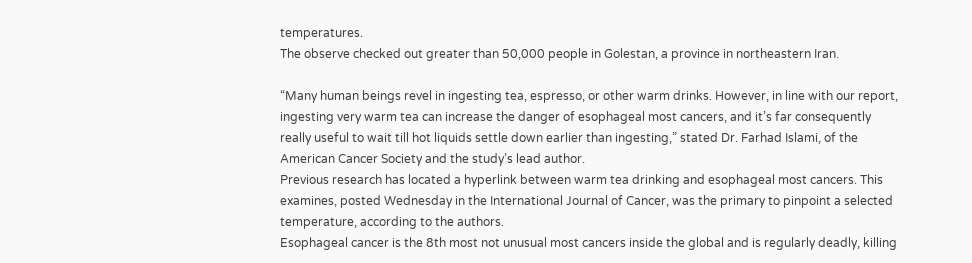temperatures.
The observe checked out greater than 50,000 people in Golestan, a province in northeastern Iran.

“Many human beings revel in ingesting tea, espresso, or other warm drinks. However, in line with our report, ingesting very warm tea can increase the danger of esophageal most cancers, and it’s far consequently really useful to wait till hot liquids settle down earlier than ingesting,” stated Dr. Farhad Islami, of the American Cancer Society and the study’s lead author.
Previous research has located a hyperlink between warm tea drinking and esophageal most cancers. This examines, posted Wednesday in the International Journal of Cancer, was the primary to pinpoint a selected temperature, according to the authors.
Esophageal cancer is the 8th most not unusual most cancers inside the global and is regularly deadly, killing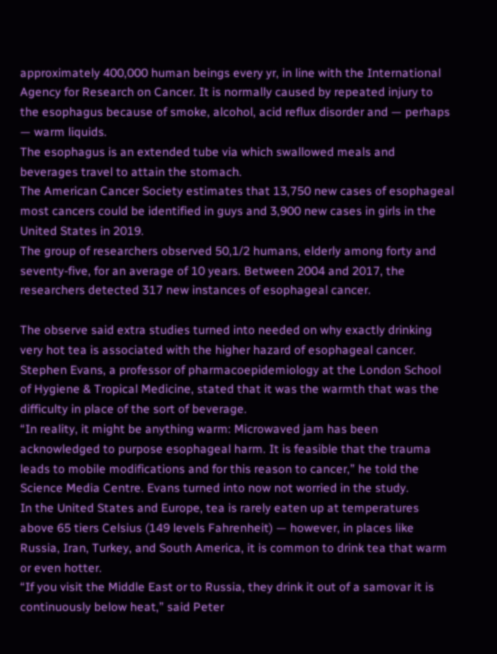approximately 400,000 human beings every yr, in line with the International Agency for Research on Cancer. It is normally caused by repeated injury to the esophagus because of smoke, alcohol, acid reflux disorder and — perhaps — warm liquids.
The esophagus is an extended tube via which swallowed meals and beverages travel to attain the stomach.
The American Cancer Society estimates that 13,750 new cases of esophageal most cancers could be identified in guys and 3,900 new cases in girls in the United States in 2019.
The group of researchers observed 50,1/2 humans, elderly among forty and seventy-five, for an average of 10 years. Between 2004 and 2017, the researchers detected 317 new instances of esophageal cancer.

The observe said extra studies turned into needed on why exactly drinking very hot tea is associated with the higher hazard of esophageal cancer.
Stephen Evans, a professor of pharmacoepidemiology at the London School of Hygiene & Tropical Medicine, stated that it was the warmth that was the difficulty in place of the sort of beverage.
“In reality, it might be anything warm: Microwaved jam has been acknowledged to purpose esophageal harm. It is feasible that the trauma leads to mobile modifications and for this reason to cancer,” he told the Science Media Centre. Evans turned into now not worried in the study.
In the United States and Europe, tea is rarely eaten up at temperatures above 65 tiers Celsius (149 levels Fahrenheit) — however, in places like Russia, Iran, Turkey, and South America, it is common to drink tea that warm or even hotter.
“If you visit the Middle East or to Russia, they drink it out of a samovar it is continuously below heat,” said Peter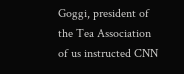Goggi, president of the Tea Association of us instructed CNN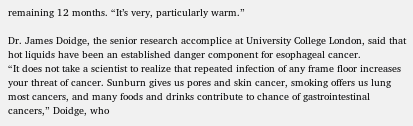remaining 12 months. “It’s very, particularly warm.”

Dr. James Doidge, the senior research accomplice at University College London, said that hot liquids have been an established danger component for esophageal cancer.
“It does not take a scientist to realize that repeated infection of any frame floor increases your threat of cancer. Sunburn gives us pores and skin cancer, smoking offers us lung most cancers, and many foods and drinks contribute to chance of gastrointestinal cancers,” Doidge, who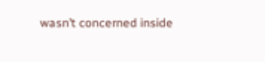wasn’t concerned inside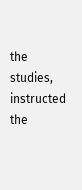the studies, instructed the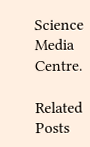Science Media Centre.

Related Posts